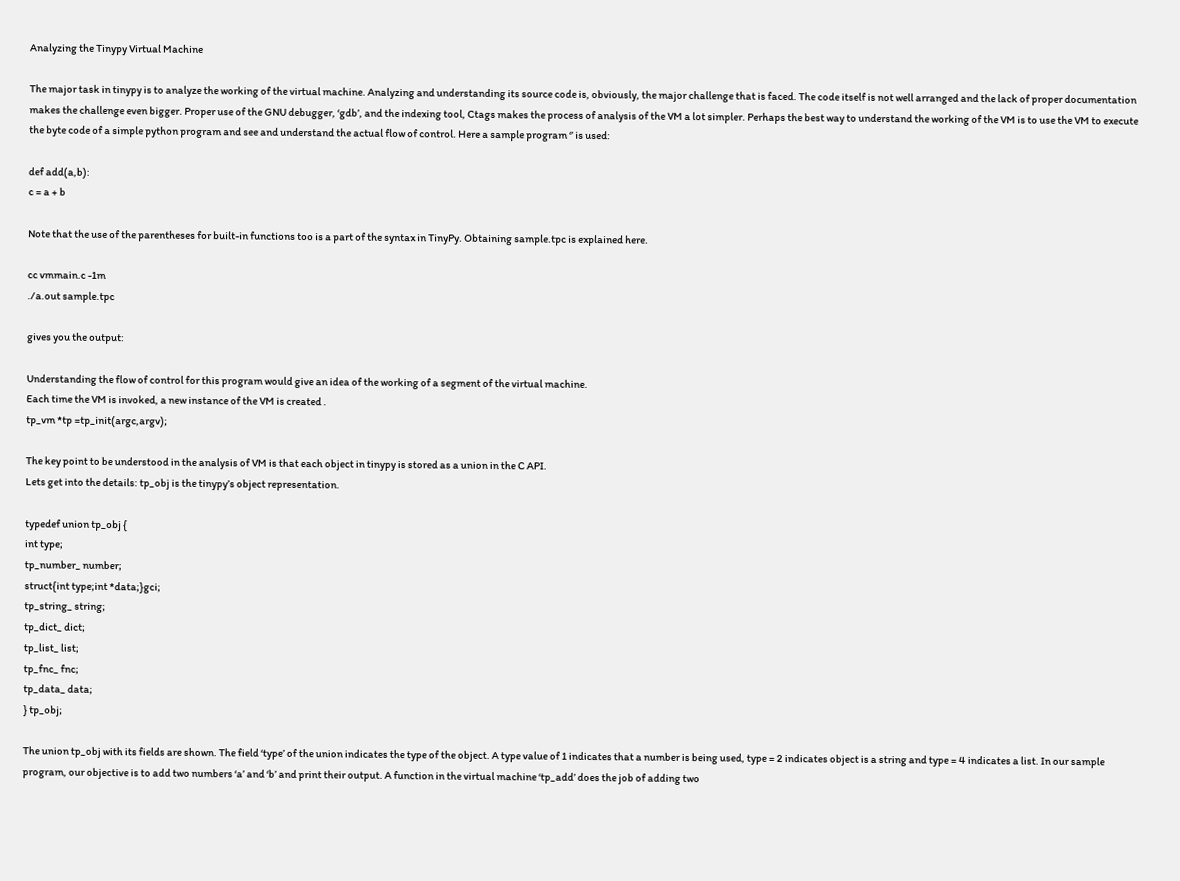Analyzing the Tinypy Virtual Machine

The major task in tinypy is to analyze the working of the virtual machine. Analyzing and understanding its source code is, obviously, the major challenge that is faced. The code itself is not well arranged and the lack of proper documentation makes the challenge even bigger. Proper use of the GNU debugger, ‘gdb’, and the indexing tool, Ctags makes the process of analysis of the VM a lot simpler. Perhaps the best way to understand the working of the VM is to use the VM to execute the byte code of a simple python program and see and understand the actual flow of control. Here a sample program ‘’ is used:

def add(a,b):
c = a + b

Note that the use of the parentheses for built-in functions too is a part of the syntax in TinyPy. Obtaining sample.tpc is explained here.

cc vmmain.c -1m
./a.out sample.tpc

gives you the output:

Understanding the flow of control for this program would give an idea of the working of a segment of the virtual machine.
Each time the VM is invoked, a new instance of the VM is created .
tp_vm *tp =tp_init(argc,argv);

The key point to be understood in the analysis of VM is that each object in tinypy is stored as a union in the C API.
Lets get into the details: tp_obj is the tinypy’s object representation.

typedef union tp_obj {
int type;
tp_number_ number;
struct{int type;int *data;}gci;
tp_string_ string;
tp_dict_ dict;
tp_list_ list;
tp_fnc_ fnc;
tp_data_ data;
} tp_obj;

The union tp_obj with its fields are shown. The field ‘type’ of the union indicates the type of the object. A type value of 1 indicates that a number is being used, type = 2 indicates object is a string and type = 4 indicates a list. In our sample program, our objective is to add two numbers ‘a’ and ‘b’ and print their output. A function in the virtual machine ‘tp_add’ does the job of adding two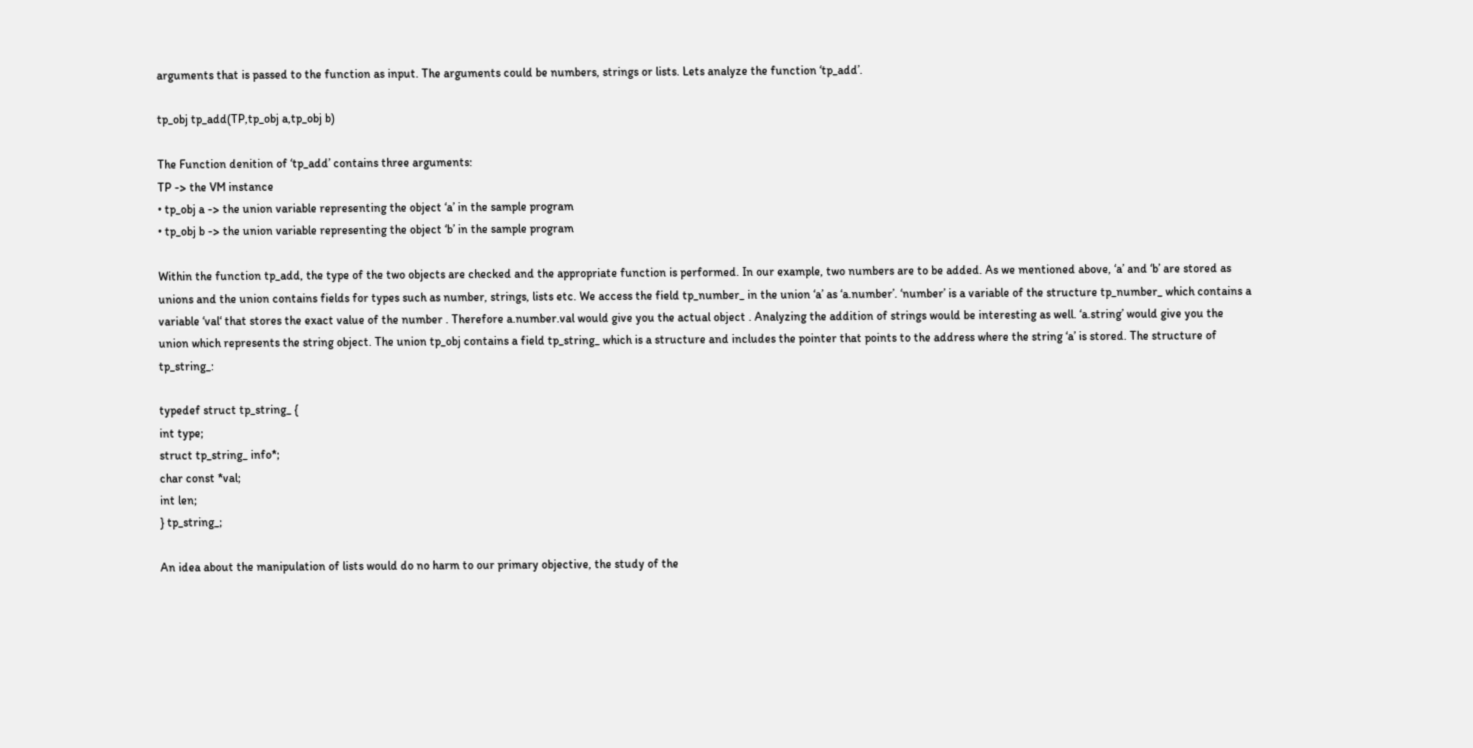arguments that is passed to the function as input. The arguments could be numbers, strings or lists. Lets analyze the function ‘tp_add’.

tp_obj tp_add(TP,tp_obj a,tp_obj b)

The Function denition of ‘tp_add’ contains three arguments:
TP -> the VM instance
• tp_obj a -> the union variable representing the object ‘a’ in the sample program
• tp_obj b -> the union variable representing the object ‘b’ in the sample program

Within the function tp_add, the type of the two objects are checked and the appropriate function is performed. In our example, two numbers are to be added. As we mentioned above, ‘a’ and ‘b’ are stored as unions and the union contains fields for types such as number, strings, lists etc. We access the field tp_number_ in the union ‘a’ as ‘a.number’. ‘number’ is a variable of the structure tp_number_ which contains a variable ‘val‘ that stores the exact value of the number . Therefore a.number.val would give you the actual object . Analyzing the addition of strings would be interesting as well. ‘a.string’ would give you the union which represents the string object. The union tp_obj contains a field tp_string_ which is a structure and includes the pointer that points to the address where the string ‘a’ is stored. The structure of tp_string_:

typedef struct tp_string_ {
int type;
struct tp_string_ info*;
char const *val;
int len;
} tp_string_;

An idea about the manipulation of lists would do no harm to our primary objective, the study of the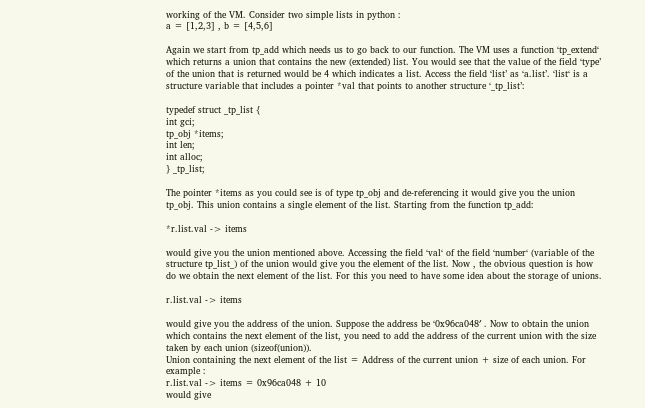working of the VM. Consider two simple lists in python :
a = [1,2,3] , b = [4,5,6]

Again we start from tp_add which needs us to go back to our function. The VM uses a function ‘tp_extend‘ which returns a union that contains the new (extended) list. You would see that the value of the field ‘type’ of the union that is returned would be 4 which indicates a list. Access the field ‘list’ as ‘a.list’. ‘list‘ is a structure variable that includes a pointer *val that points to another structure ‘_tp_list’:

typedef struct _tp_list {
int gci;
tp_obj *items;
int len;
int alloc;
} _tp_list;

The pointer *items as you could see is of type tp_obj and de-referencing it would give you the union tp_obj. This union contains a single element of the list. Starting from the function tp_add:

*r.list.val -> items

would give you the union mentioned above. Accessing the field ‘val‘ of the field ‘number‘ (variable of the structure tp_list_) of the union would give you the element of the list. Now , the obvious question is how do we obtain the next element of the list. For this you need to have some idea about the storage of unions.

r.list.val -> items

would give you the address of the union. Suppose the address be ‘0x96ca048′ . Now to obtain the union which contains the next element of the list, you need to add the address of the current union with the size taken by each union (sizeof(union)).
Union containing the next element of the list = Address of the current union + size of each union. For example :
r.list.val -> items = 0x96ca048 + 10
would give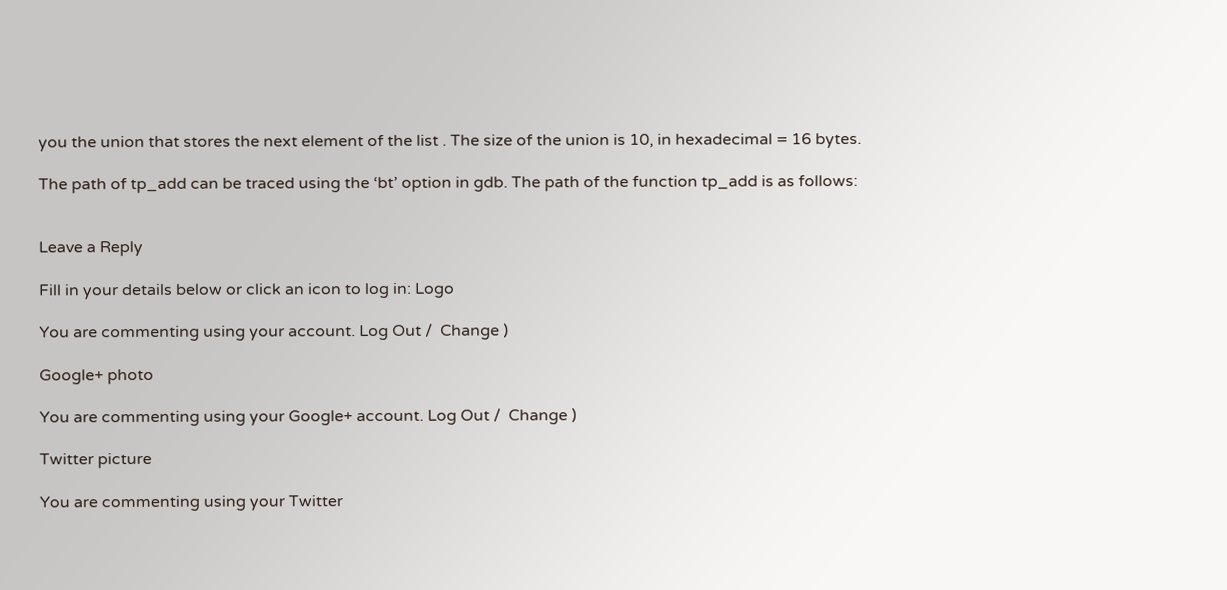you the union that stores the next element of the list . The size of the union is 10, in hexadecimal = 16 bytes.

The path of tp_add can be traced using the ‘bt’ option in gdb. The path of the function tp_add is as follows:


Leave a Reply

Fill in your details below or click an icon to log in: Logo

You are commenting using your account. Log Out /  Change )

Google+ photo

You are commenting using your Google+ account. Log Out /  Change )

Twitter picture

You are commenting using your Twitter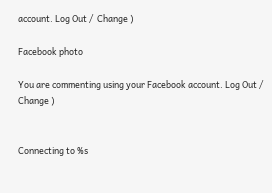account. Log Out /  Change )

Facebook photo

You are commenting using your Facebook account. Log Out /  Change )


Connecting to %s